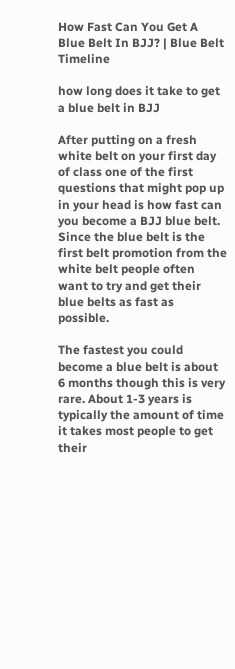How Fast Can You Get A Blue Belt In BJJ? | Blue Belt Timeline

how long does it take to get a blue belt in BJJ

After putting on a fresh white belt on your first day of class one of the first questions that might pop up in your head is how fast can you become a BJJ blue belt. Since the blue belt is the first belt promotion from the white belt people often want to try and get their blue belts as fast as possible.

The fastest you could become a blue belt is about 6 months though this is very rare. About 1-3 years is typically the amount of time it takes most people to get their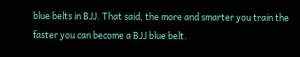blue belts in BJJ. That said, the more and smarter you train the faster you can become a BJJ blue belt.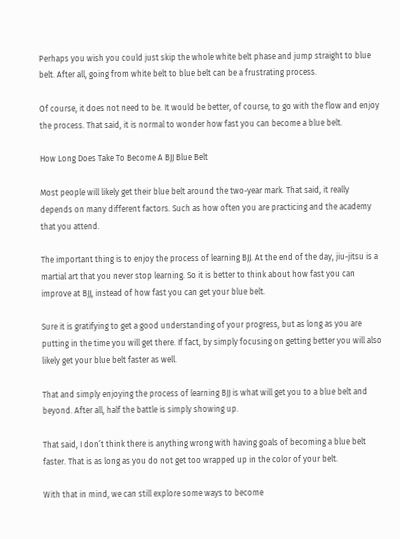Perhaps you wish you could just skip the whole white belt phase and jump straight to blue belt. After all, going from white belt to blue belt can be a frustrating process.

Of course, it does not need to be. It would be better, of course, to go with the flow and enjoy the process. That said, it is normal to wonder how fast you can become a blue belt.

How Long Does Take To Become A BJJ Blue Belt

Most people will likely get their blue belt around the two-year mark. That said, it really depends on many different factors. Such as how often you are practicing and the academy that you attend.

The important thing is to enjoy the process of learning BJJ. At the end of the day, jiu-jitsu is a martial art that you never stop learning. So it is better to think about how fast you can improve at BJJ, instead of how fast you can get your blue belt.

Sure it is gratifying to get a good understanding of your progress, but as long as you are putting in the time you will get there. If fact, by simply focusing on getting better you will also likely get your blue belt faster as well.

That and simply enjoying the process of learning BJJ is what will get you to a blue belt and beyond. After all, half the battle is simply showing up.

That said, I don’t think there is anything wrong with having goals of becoming a blue belt faster. That is as long as you do not get too wrapped up in the color of your belt.

With that in mind, we can still explore some ways to become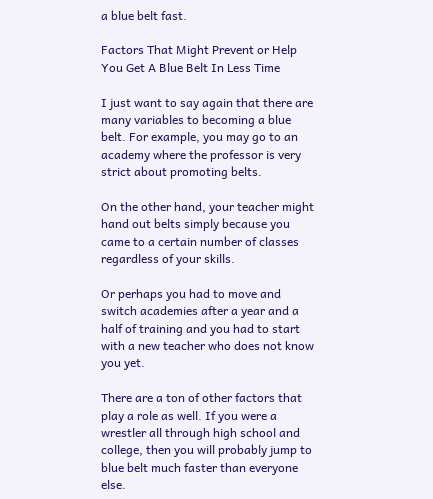a blue belt fast.

Factors That Might Prevent or Help You Get A Blue Belt In Less Time

I just want to say again that there are many variables to becoming a blue belt. For example, you may go to an academy where the professor is very strict about promoting belts.

On the other hand, your teacher might hand out belts simply because you came to a certain number of classes regardless of your skills.

Or perhaps you had to move and switch academies after a year and a half of training and you had to start with a new teacher who does not know you yet.

There are a ton of other factors that play a role as well. If you were a wrestler all through high school and college, then you will probably jump to blue belt much faster than everyone else.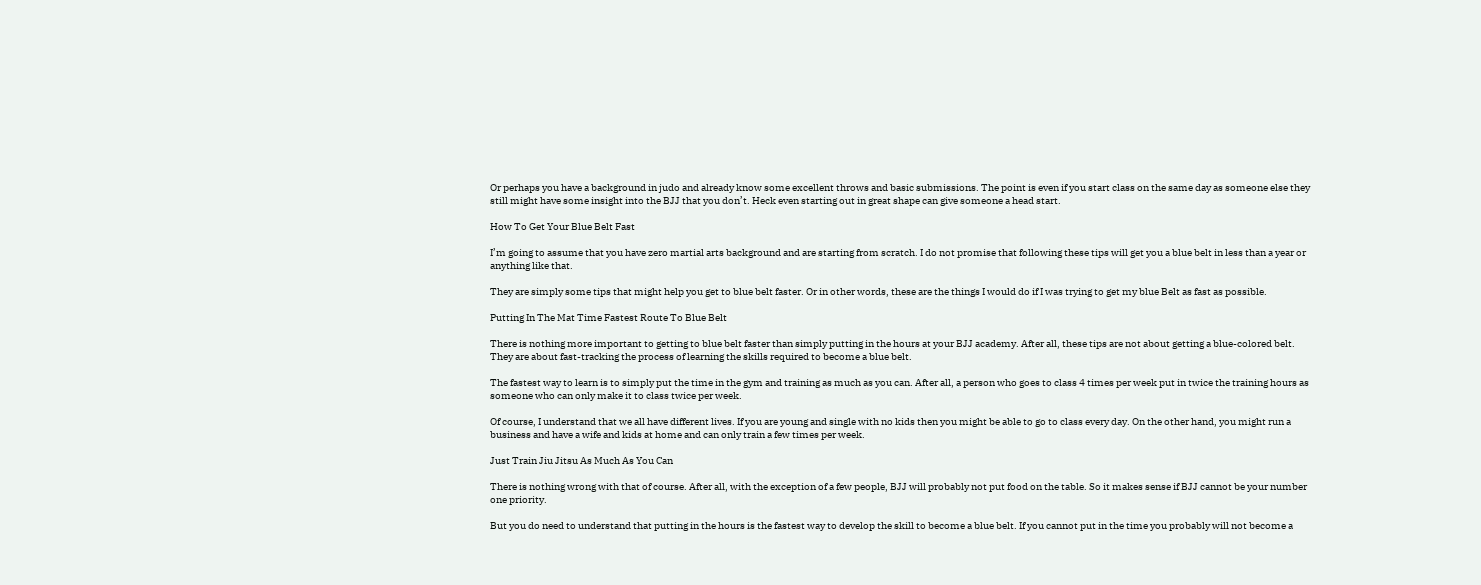Or perhaps you have a background in judo and already know some excellent throws and basic submissions. The point is even if you start class on the same day as someone else they still might have some insight into the BJJ that you don’t. Heck even starting out in great shape can give someone a head start.

How To Get Your Blue Belt Fast

I’m going to assume that you have zero martial arts background and are starting from scratch. I do not promise that following these tips will get you a blue belt in less than a year or anything like that.

They are simply some tips that might help you get to blue belt faster. Or in other words, these are the things I would do if I was trying to get my blue Belt as fast as possible.

Putting In The Mat Time Fastest Route To Blue Belt

There is nothing more important to getting to blue belt faster than simply putting in the hours at your BJJ academy. After all, these tips are not about getting a blue-colored belt. They are about fast-tracking the process of learning the skills required to become a blue belt.

The fastest way to learn is to simply put the time in the gym and training as much as you can. After all, a person who goes to class 4 times per week put in twice the training hours as someone who can only make it to class twice per week.

Of course, I understand that we all have different lives. If you are young and single with no kids then you might be able to go to class every day. On the other hand, you might run a business and have a wife and kids at home and can only train a few times per week.

Just Train Jiu Jitsu As Much As You Can

There is nothing wrong with that of course. After all, with the exception of a few people, BJJ will probably not put food on the table. So it makes sense if BJJ cannot be your number one priority.

But you do need to understand that putting in the hours is the fastest way to develop the skill to become a blue belt. If you cannot put in the time you probably will not become a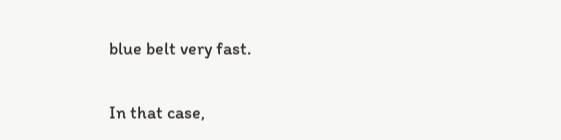blue belt very fast.

In that case,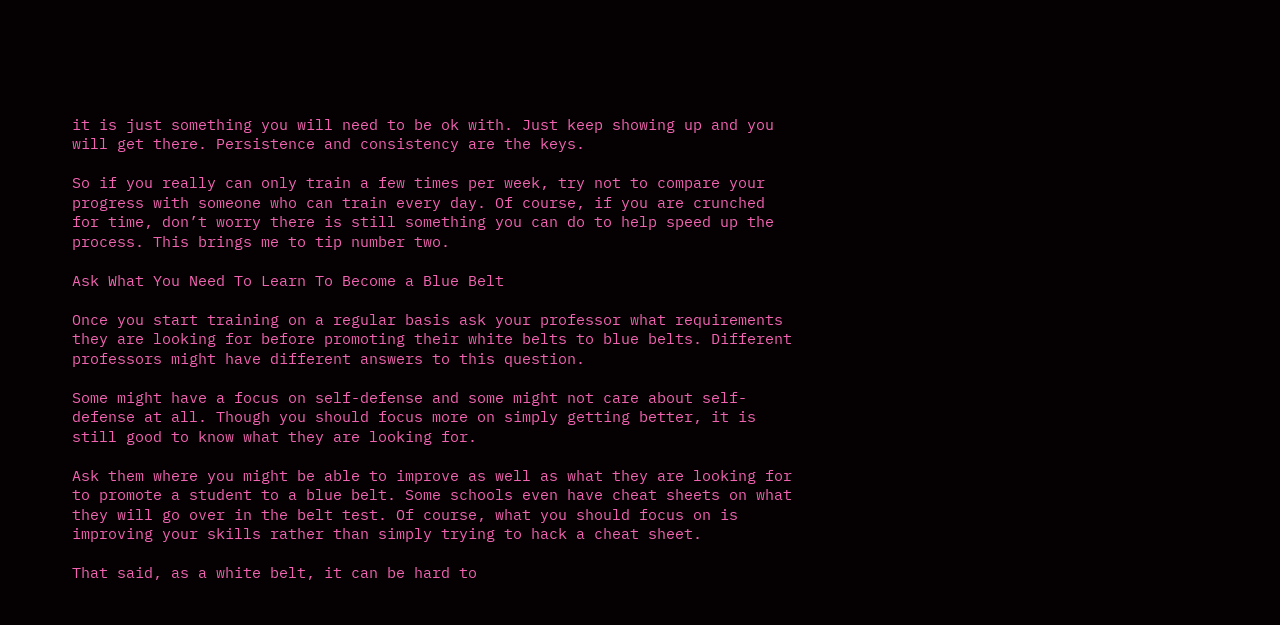it is just something you will need to be ok with. Just keep showing up and you will get there. Persistence and consistency are the keys.

So if you really can only train a few times per week, try not to compare your progress with someone who can train every day. Of course, if you are crunched for time, don’t worry there is still something you can do to help speed up the process. This brings me to tip number two.

Ask What You Need To Learn To Become a Blue Belt

Once you start training on a regular basis ask your professor what requirements they are looking for before promoting their white belts to blue belts. Different professors might have different answers to this question.

Some might have a focus on self-defense and some might not care about self-defense at all. Though you should focus more on simply getting better, it is still good to know what they are looking for.

Ask them where you might be able to improve as well as what they are looking for to promote a student to a blue belt. Some schools even have cheat sheets on what they will go over in the belt test. Of course, what you should focus on is improving your skills rather than simply trying to hack a cheat sheet.

That said, as a white belt, it can be hard to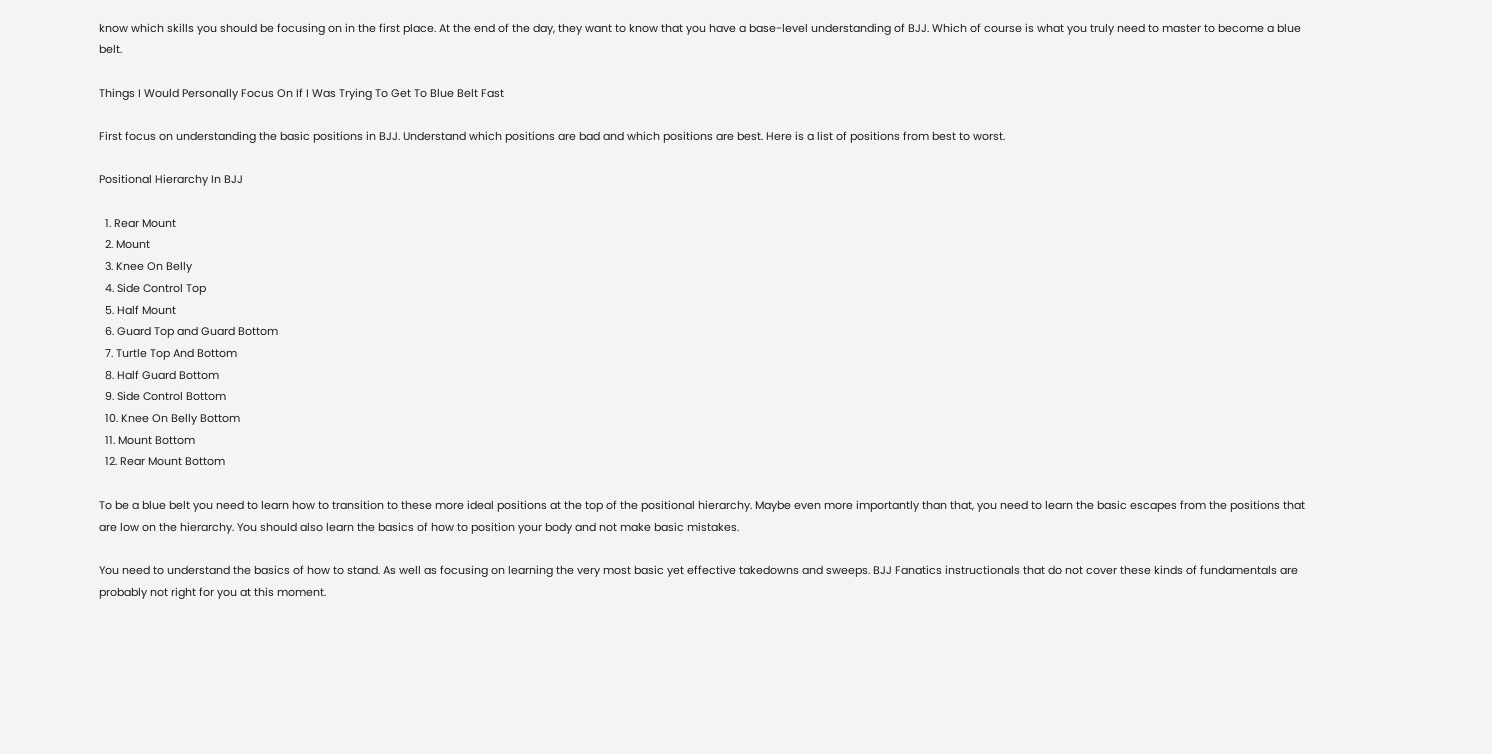know which skills you should be focusing on in the first place. At the end of the day, they want to know that you have a base-level understanding of BJJ. Which of course is what you truly need to master to become a blue belt.

Things I Would Personally Focus On If I Was Trying To Get To Blue Belt Fast

First focus on understanding the basic positions in BJJ. Understand which positions are bad and which positions are best. Here is a list of positions from best to worst.

Positional Hierarchy In BJJ

  1. Rear Mount
  2. Mount
  3. Knee On Belly
  4. Side Control Top
  5. Half Mount
  6. Guard Top and Guard Bottom
  7. Turtle Top And Bottom
  8. Half Guard Bottom
  9. Side Control Bottom
  10. Knee On Belly Bottom
  11. Mount Bottom
  12. Rear Mount Bottom

To be a blue belt you need to learn how to transition to these more ideal positions at the top of the positional hierarchy. Maybe even more importantly than that, you need to learn the basic escapes from the positions that are low on the hierarchy. You should also learn the basics of how to position your body and not make basic mistakes.

You need to understand the basics of how to stand. As well as focusing on learning the very most basic yet effective takedowns and sweeps. BJJ Fanatics instructionals that do not cover these kinds of fundamentals are probably not right for you at this moment.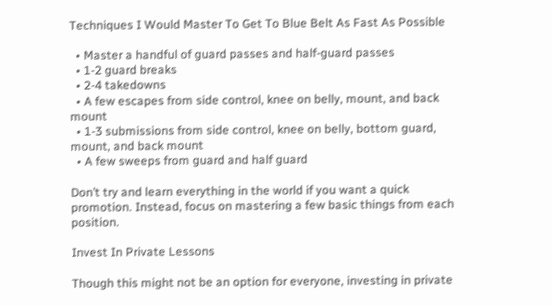Techniques I Would Master To Get To Blue Belt As Fast As Possible

  • Master a handful of guard passes and half-guard passes
  • 1-2 guard breaks
  • 2-4 takedowns
  • A few escapes from side control, knee on belly, mount, and back mount
  • 1-3 submissions from side control, knee on belly, bottom guard, mount, and back mount
  • A few sweeps from guard and half guard

Don’t try and learn everything in the world if you want a quick promotion. Instead, focus on mastering a few basic things from each position.

Invest In Private Lessons

Though this might not be an option for everyone, investing in private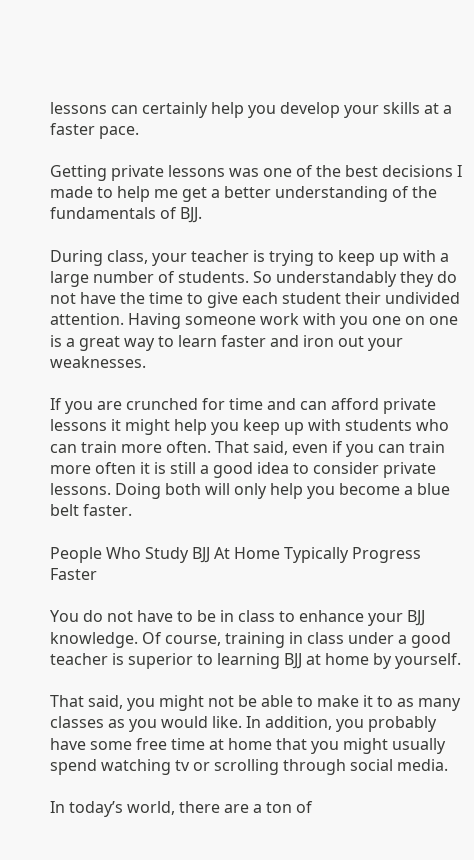lessons can certainly help you develop your skills at a faster pace.

Getting private lessons was one of the best decisions I made to help me get a better understanding of the fundamentals of BJJ.

During class, your teacher is trying to keep up with a large number of students. So understandably they do not have the time to give each student their undivided attention. Having someone work with you one on one is a great way to learn faster and iron out your weaknesses.

If you are crunched for time and can afford private lessons it might help you keep up with students who can train more often. That said, even if you can train more often it is still a good idea to consider private lessons. Doing both will only help you become a blue belt faster.

People Who Study BJJ At Home Typically Progress Faster

You do not have to be in class to enhance your BJJ knowledge. Of course, training in class under a good teacher is superior to learning BJJ at home by yourself.

That said, you might not be able to make it to as many classes as you would like. In addition, you probably have some free time at home that you might usually spend watching tv or scrolling through social media.

In today’s world, there are a ton of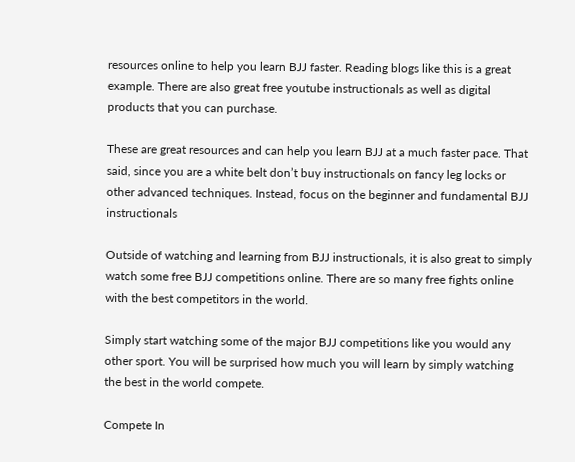resources online to help you learn BJJ faster. Reading blogs like this is a great example. There are also great free youtube instructionals as well as digital products that you can purchase.

These are great resources and can help you learn BJJ at a much faster pace. That said, since you are a white belt don’t buy instructionals on fancy leg locks or other advanced techniques. Instead, focus on the beginner and fundamental BJJ instructionals

Outside of watching and learning from BJJ instructionals, it is also great to simply watch some free BJJ competitions online. There are so many free fights online with the best competitors in the world.

Simply start watching some of the major BJJ competitions like you would any other sport. You will be surprised how much you will learn by simply watching the best in the world compete.

Compete In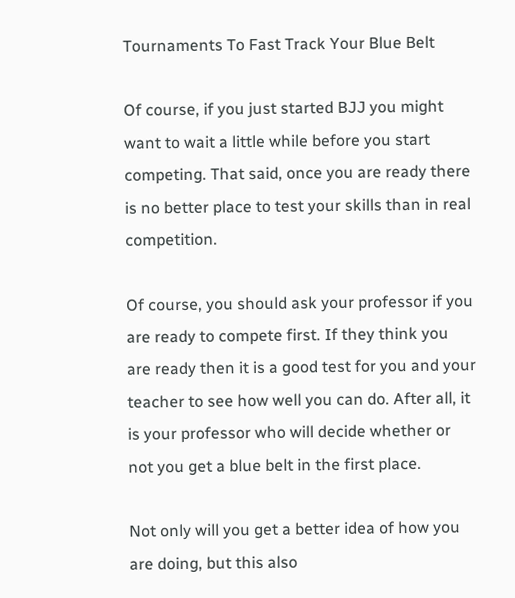Tournaments To Fast Track Your Blue Belt

Of course, if you just started BJJ you might want to wait a little while before you start competing. That said, once you are ready there is no better place to test your skills than in real competition.

Of course, you should ask your professor if you are ready to compete first. If they think you are ready then it is a good test for you and your teacher to see how well you can do. After all, it is your professor who will decide whether or not you get a blue belt in the first place.

Not only will you get a better idea of how you are doing, but this also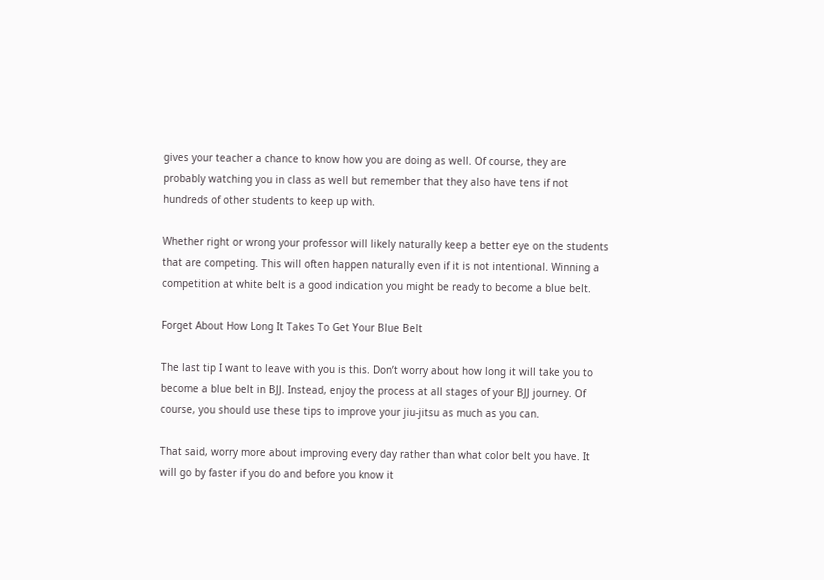gives your teacher a chance to know how you are doing as well. Of course, they are probably watching you in class as well but remember that they also have tens if not hundreds of other students to keep up with.

Whether right or wrong your professor will likely naturally keep a better eye on the students that are competing. This will often happen naturally even if it is not intentional. Winning a competition at white belt is a good indication you might be ready to become a blue belt.

Forget About How Long It Takes To Get Your Blue Belt

The last tip I want to leave with you is this. Don’t worry about how long it will take you to become a blue belt in BJJ. Instead, enjoy the process at all stages of your BJJ journey. Of course, you should use these tips to improve your jiu-jitsu as much as you can.

That said, worry more about improving every day rather than what color belt you have. It will go by faster if you do and before you know it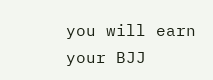you will earn your BJJ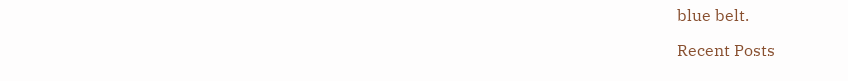blue belt.

Recent Posts